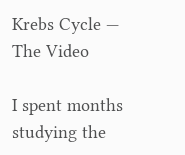Krebs Cycle — The Video

I spent months studying the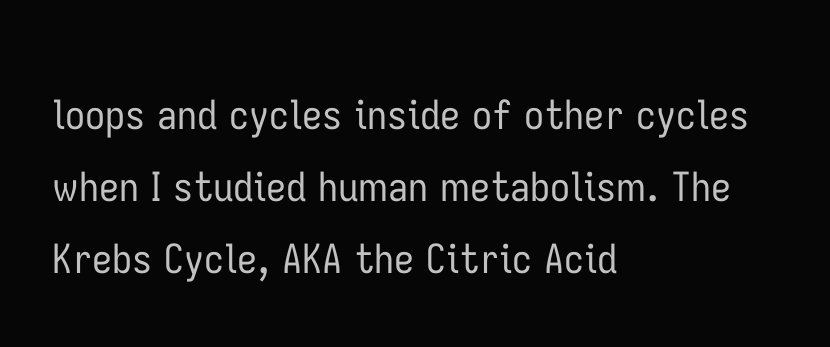loops and cycles inside of other cycles when I studied human metabolism. The Krebs Cycle, AKA the Citric Acid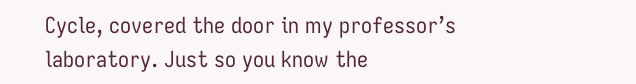Cycle, covered the door in my professor’s laboratory. Just so you know the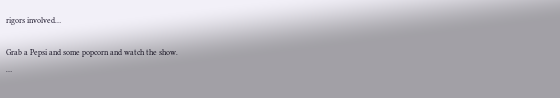rigors involved…

Grab a Pepsi and some popcorn and watch the show.
…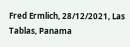Fred Ermlich, 28/12/2021, Las Tablas, Panama